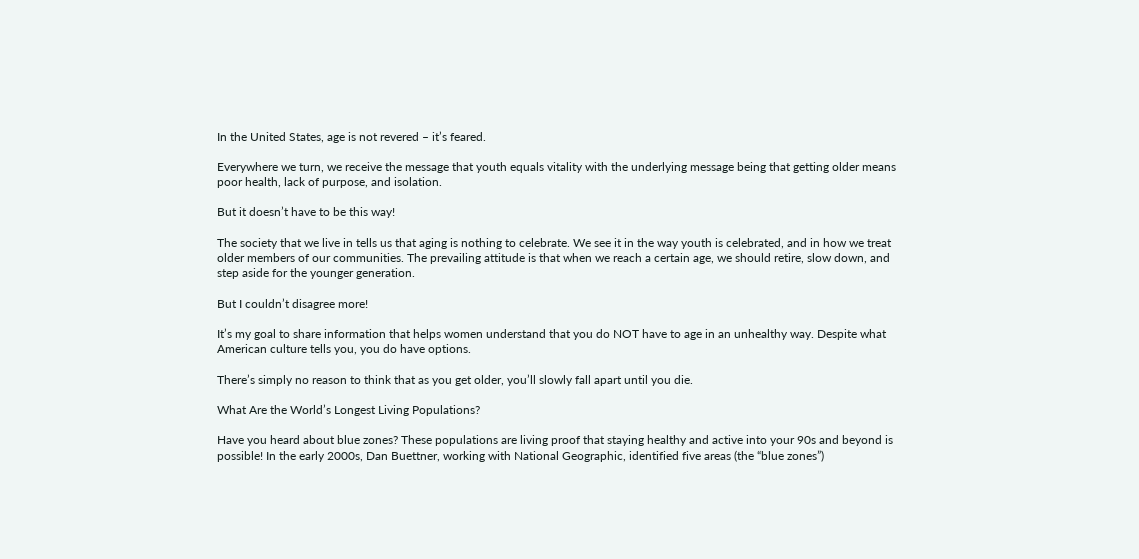In the United States, age is not revered – it’s feared.

Everywhere we turn, we receive the message that youth equals vitality with the underlying message being that getting older means poor health, lack of purpose, and isolation.

But it doesn’t have to be this way!

The society that we live in tells us that aging is nothing to celebrate. We see it in the way youth is celebrated, and in how we treat older members of our communities. The prevailing attitude is that when we reach a certain age, we should retire, slow down, and step aside for the younger generation.

But I couldn’t disagree more!

It’s my goal to share information that helps women understand that you do NOT have to age in an unhealthy way. Despite what American culture tells you, you do have options.

There’s simply no reason to think that as you get older, you’ll slowly fall apart until you die.

What Are the World’s Longest Living Populations?

Have you heard about blue zones? These populations are living proof that staying healthy and active into your 90s and beyond is possible! In the early 2000s, Dan Buettner, working with National Geographic, identified five areas (the “blue zones”)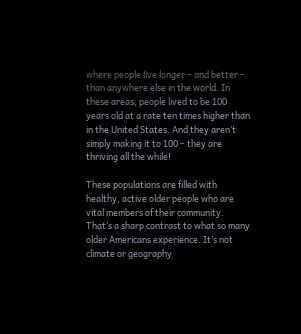where people live longer – and better – than anywhere else in the world. In these areas, people lived to be 100 years old at a rate ten times higher than in the United States. And they aren’t simply making it to 100 – they are thriving all the while!

These populations are filled with healthy, active older people who are vital members of their community. That’s a sharp contrast to what so many older Americans experience. It’s not climate or geography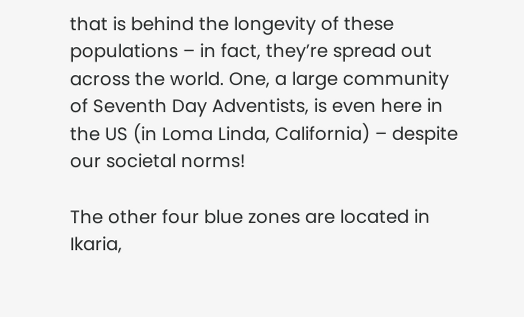that is behind the longevity of these populations – in fact, they’re spread out across the world. One, a large community of Seventh Day Adventists, is even here in the US (in Loma Linda, California) – despite our societal norms!

The other four blue zones are located in Ikaria,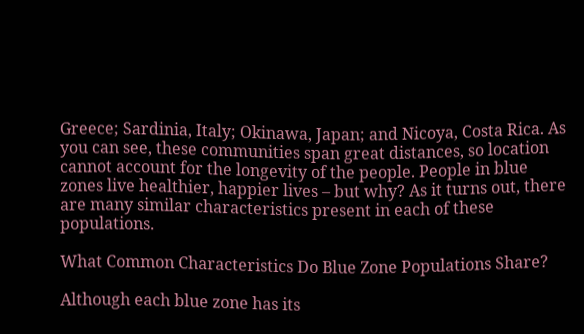Greece; Sardinia, Italy; Okinawa, Japan; and Nicoya, Costa Rica. As you can see, these communities span great distances, so location cannot account for the longevity of the people. People in blue zones live healthier, happier lives – but why? As it turns out, there are many similar characteristics present in each of these populations.

What Common Characteristics Do Blue Zone Populations Share?

Although each blue zone has its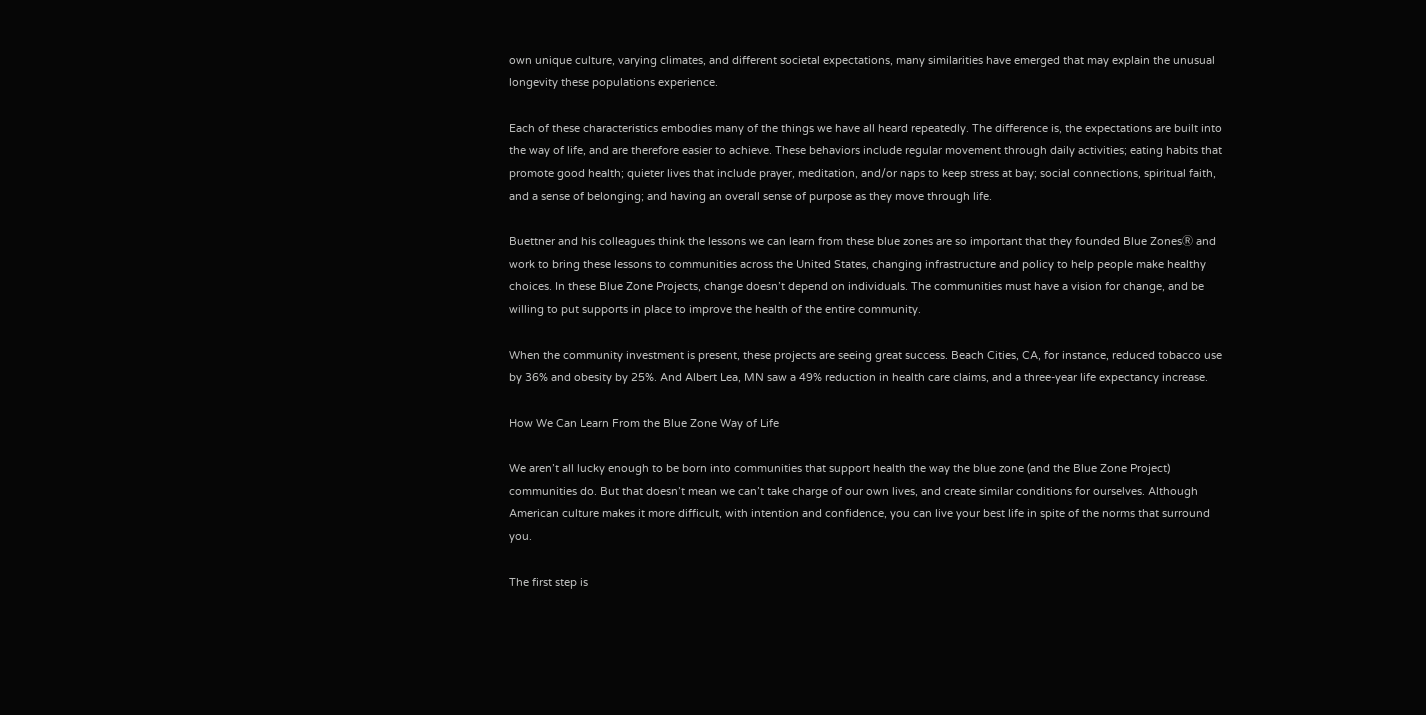own unique culture, varying climates, and different societal expectations, many similarities have emerged that may explain the unusual longevity these populations experience.

Each of these characteristics embodies many of the things we have all heard repeatedly. The difference is, the expectations are built into the way of life, and are therefore easier to achieve. These behaviors include regular movement through daily activities; eating habits that promote good health; quieter lives that include prayer, meditation, and/or naps to keep stress at bay; social connections, spiritual faith, and a sense of belonging; and having an overall sense of purpose as they move through life.

Buettner and his colleagues think the lessons we can learn from these blue zones are so important that they founded Blue ZonesⓇ and work to bring these lessons to communities across the United States, changing infrastructure and policy to help people make healthy choices. In these Blue Zone Projects, change doesn’t depend on individuals. The communities must have a vision for change, and be willing to put supports in place to improve the health of the entire community.

When the community investment is present, these projects are seeing great success. Beach Cities, CA, for instance, reduced tobacco use by 36% and obesity by 25%. And Albert Lea, MN saw a 49% reduction in health care claims, and a three-year life expectancy increase.

How We Can Learn From the Blue Zone Way of Life

We aren’t all lucky enough to be born into communities that support health the way the blue zone (and the Blue Zone Project) communities do. But that doesn’t mean we can’t take charge of our own lives, and create similar conditions for ourselves. Although American culture makes it more difficult, with intention and confidence, you can live your best life in spite of the norms that surround you.

The first step is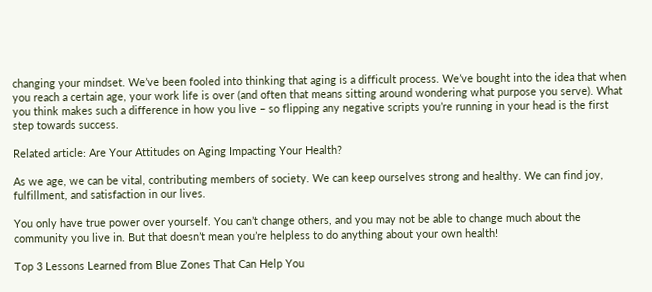changing your mindset. We’ve been fooled into thinking that aging is a difficult process. We’ve bought into the idea that when you reach a certain age, your work life is over (and often that means sitting around wondering what purpose you serve). What you think makes such a difference in how you live – so flipping any negative scripts you’re running in your head is the first step towards success.

Related article: Are Your Attitudes on Aging Impacting Your Health?

As we age, we can be vital, contributing members of society. We can keep ourselves strong and healthy. We can find joy, fulfillment, and satisfaction in our lives.

You only have true power over yourself. You can’t change others, and you may not be able to change much about the community you live in. But that doesn’t mean you’re helpless to do anything about your own health!

Top 3 Lessons Learned from Blue Zones That Can Help You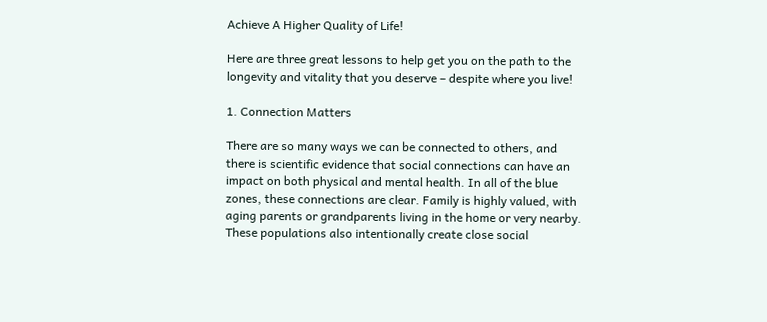Achieve A Higher Quality of Life!

Here are three great lessons to help get you on the path to the longevity and vitality that you deserve – despite where you live!

1. Connection Matters

There are so many ways we can be connected to others, and there is scientific evidence that social connections can have an impact on both physical and mental health. In all of the blue zones, these connections are clear. Family is highly valued, with aging parents or grandparents living in the home or very nearby. These populations also intentionally create close social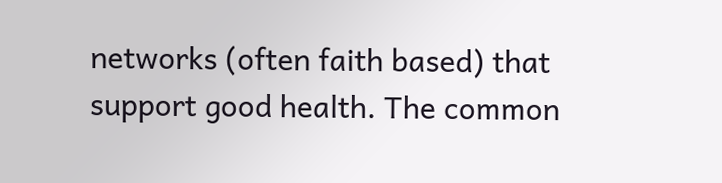networks (often faith based) that support good health. The common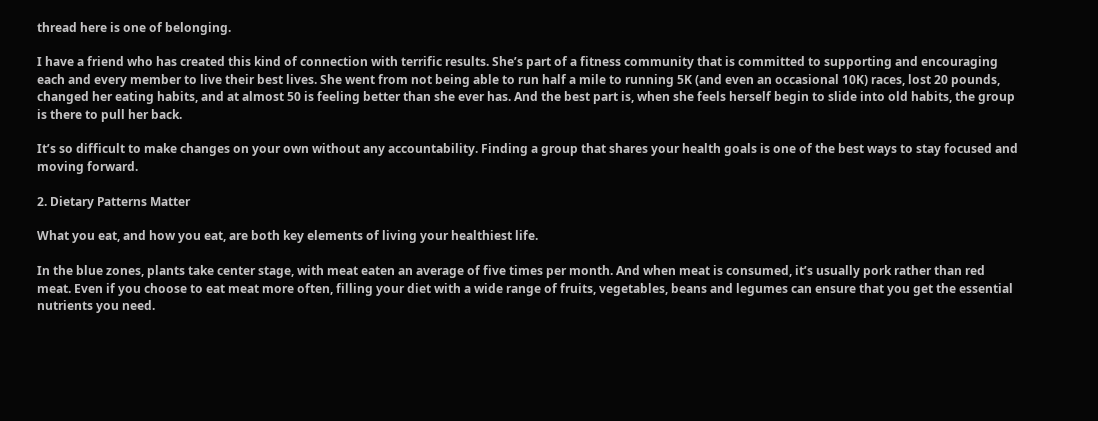thread here is one of belonging.

I have a friend who has created this kind of connection with terrific results. She’s part of a fitness community that is committed to supporting and encouraging each and every member to live their best lives. She went from not being able to run half a mile to running 5K (and even an occasional 10K) races, lost 20 pounds, changed her eating habits, and at almost 50 is feeling better than she ever has. And the best part is, when she feels herself begin to slide into old habits, the group is there to pull her back.

It’s so difficult to make changes on your own without any accountability. Finding a group that shares your health goals is one of the best ways to stay focused and moving forward.

2. Dietary Patterns Matter

What you eat, and how you eat, are both key elements of living your healthiest life.

In the blue zones, plants take center stage, with meat eaten an average of five times per month. And when meat is consumed, it’s usually pork rather than red meat. Even if you choose to eat meat more often, filling your diet with a wide range of fruits, vegetables, beans and legumes can ensure that you get the essential nutrients you need.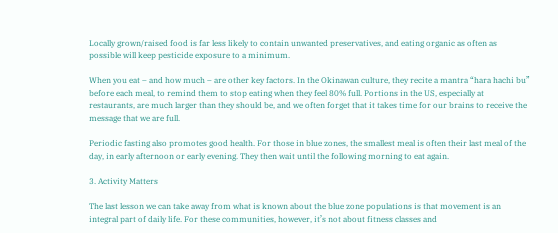Locally grown/raised food is far less likely to contain unwanted preservatives, and eating organic as often as possible will keep pesticide exposure to a minimum.

When you eat – and how much – are other key factors. In the Okinawan culture, they recite a mantra “hara hachi bu” before each meal, to remind them to stop eating when they feel 80% full. Portions in the US, especially at restaurants, are much larger than they should be, and we often forget that it takes time for our brains to receive the message that we are full.

Periodic fasting also promotes good health. For those in blue zones, the smallest meal is often their last meal of the day, in early afternoon or early evening. They then wait until the following morning to eat again.

3. Activity Matters

The last lesson we can take away from what is known about the blue zone populations is that movement is an integral part of daily life. For these communities, however, it’s not about fitness classes and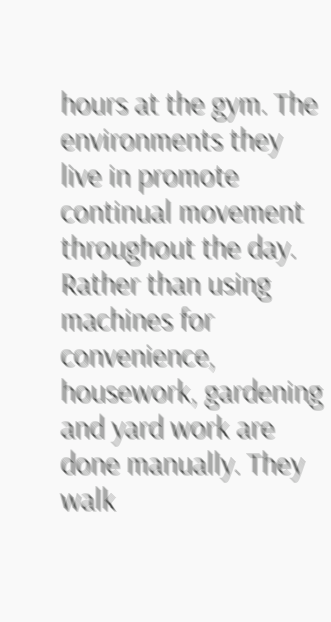hours at the gym. The environments they live in promote continual movement throughout the day. Rather than using machines for convenience, housework, gardening and yard work are done manually. They walk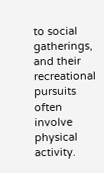to social gatherings, and their recreational pursuits often involve physical activity.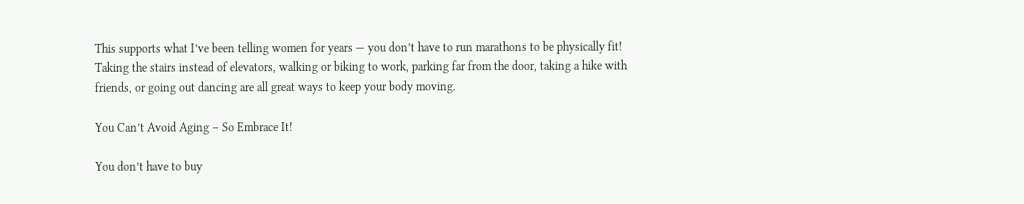This supports what I’ve been telling women for years — you don’t have to run marathons to be physically fit! Taking the stairs instead of elevators, walking or biking to work, parking far from the door, taking a hike with friends, or going out dancing are all great ways to keep your body moving.

You Can’t Avoid Aging – So Embrace It!

You don’t have to buy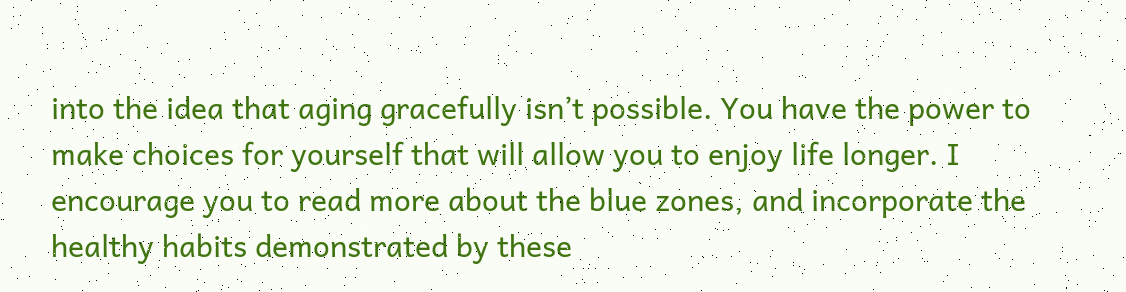into the idea that aging gracefully isn’t possible. You have the power to make choices for yourself that will allow you to enjoy life longer. I encourage you to read more about the blue zones, and incorporate the healthy habits demonstrated by these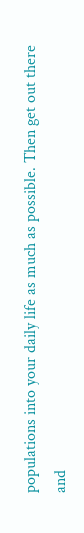populations into your daily life as much as possible. Then get out there and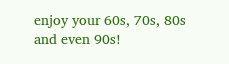enjoy your 60s, 70s, 80s and even 90s!